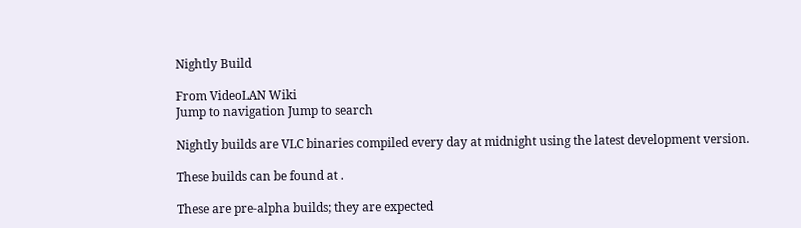Nightly Build

From VideoLAN Wiki
Jump to navigation Jump to search

Nightly builds are VLC binaries compiled every day at midnight using the latest development version.

These builds can be found at .

These are pre-alpha builds; they are expected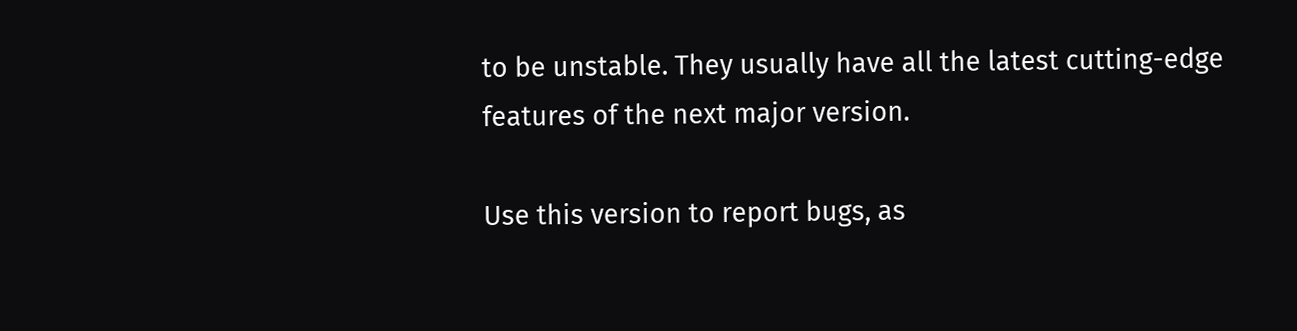to be unstable. They usually have all the latest cutting-edge features of the next major version.

Use this version to report bugs, as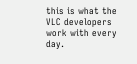this is what the VLC developers work with every day.